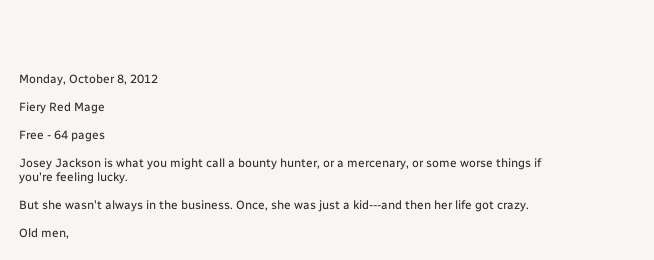Monday, October 8, 2012

Fiery Red Mage

Free - 64 pages

Josey Jackson is what you might call a bounty hunter, or a mercenary, or some worse things if you're feeling lucky.

But she wasn't always in the business. Once, she was just a kid---and then her life got crazy.

Old men,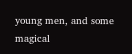young men, and some magical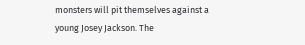monsters will pit themselves against a young Josey Jackson. The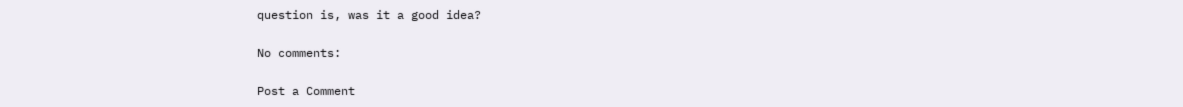question is, was it a good idea?

No comments:

Post a Comment